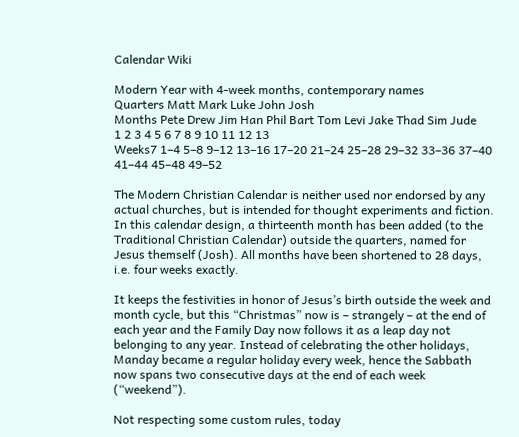Calendar Wiki

Modern Year with 4-week months, contemporary names
Quarters Matt Mark Luke John Josh
Months Pete Drew Jim Han Phil Bart Tom Levi Jake Thad Sim Jude
1 2 3 4 5 6 7 8 9 10 11 12 13
Weeks7 1–4 5–8 9–12 13–16 17–20 21–24 25–28 29–32 33–36 37–40 41–44 45–48 49–52

The Modern Christian Calendar is neither used nor endorsed by any actual churches, but is intended for thought experiments and fiction. In this calendar design, a thirteenth month has been added (to the Traditional Christian Calendar) outside the quarters, named for Jesus themself (Josh). All months have been shortened to 28 days, i.e. four weeks exactly.

It keeps the festivities in honor of Jesus’s birth outside the week and month cycle, but this “Christmas” now is – strangely – at the end of each year and the Family Day now follows it as a leap day not belonging to any year. Instead of celebrating the other holidays, Manday became a regular holiday every week, hence the Sabbath now spans two consecutive days at the end of each week (“weekend”).

Not respecting some custom rules, today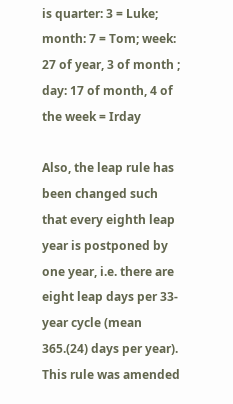is quarter: 3 = Luke; month: 7 = Tom; week: 27 of year, 3 of month ; day: 17 of month, 4 of the week = Irday

Also, the leap rule has been changed such that every eighth leap year is postponed by one year, i.e. there are eight leap days per 33-year cycle (mean 365.(24) days per year). This rule was amended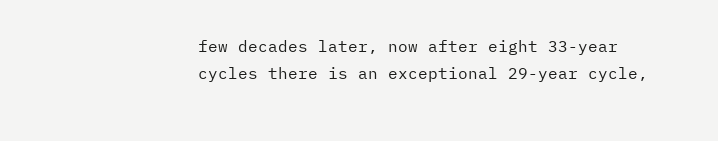few decades later, now after eight 33-year cycles there is an exceptional 29-year cycle,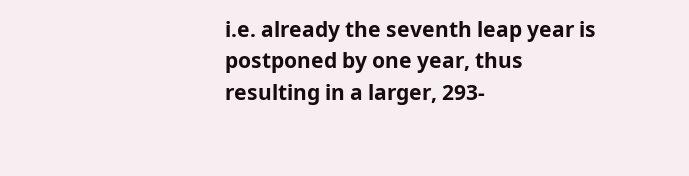i.e. already the seventh leap year is postponed by one year, thus resulting in a larger, 293-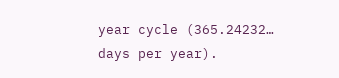year cycle (365.24232… days per year).